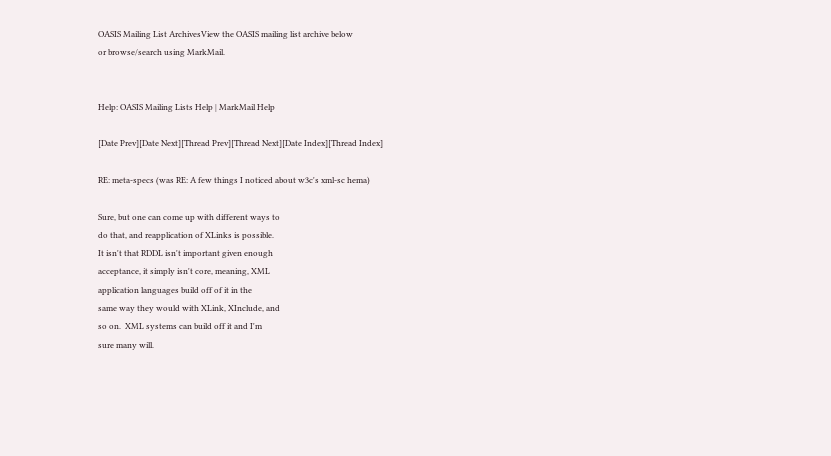OASIS Mailing List ArchivesView the OASIS mailing list archive below
or browse/search using MarkMail.


Help: OASIS Mailing Lists Help | MarkMail Help

[Date Prev][Date Next][Thread Prev][Thread Next][Date Index][Thread Index]

RE: meta-specs (was RE: A few things I noticed about w3c's xml-sc hema)

Sure, but one can come up with different ways to
do that, and reapplication of XLinks is possible.
It isn't that RDDL isn't important given enough
acceptance, it simply isn't core, meaning, XML
application languages build off of it in the
same way they would with XLink, XInclude, and
so on.  XML systems can build off it and I'm
sure many will.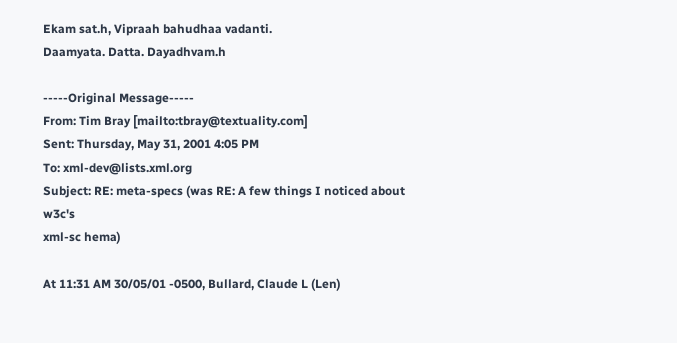Ekam sat.h, Vipraah bahudhaa vadanti.
Daamyata. Datta. Dayadhvam.h

-----Original Message-----
From: Tim Bray [mailto:tbray@textuality.com]
Sent: Thursday, May 31, 2001 4:05 PM
To: xml-dev@lists.xml.org
Subject: RE: meta-specs (was RE: A few things I noticed about w3c's
xml-sc hema)

At 11:31 AM 30/05/01 -0500, Bullard, Claude L (Len)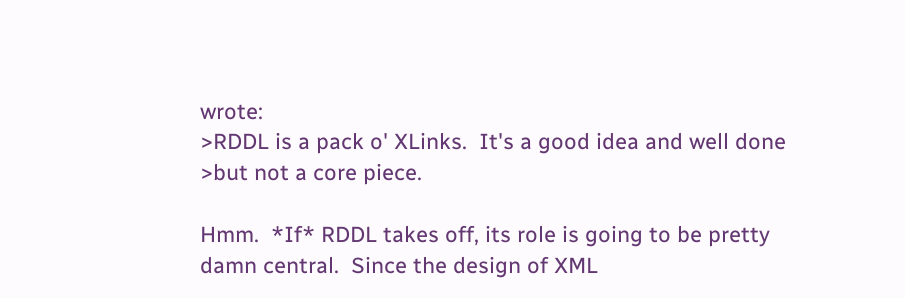wrote:
>RDDL is a pack o' XLinks.  It's a good idea and well done
>but not a core piece.

Hmm.  *If* RDDL takes off, its role is going to be pretty
damn central.  Since the design of XML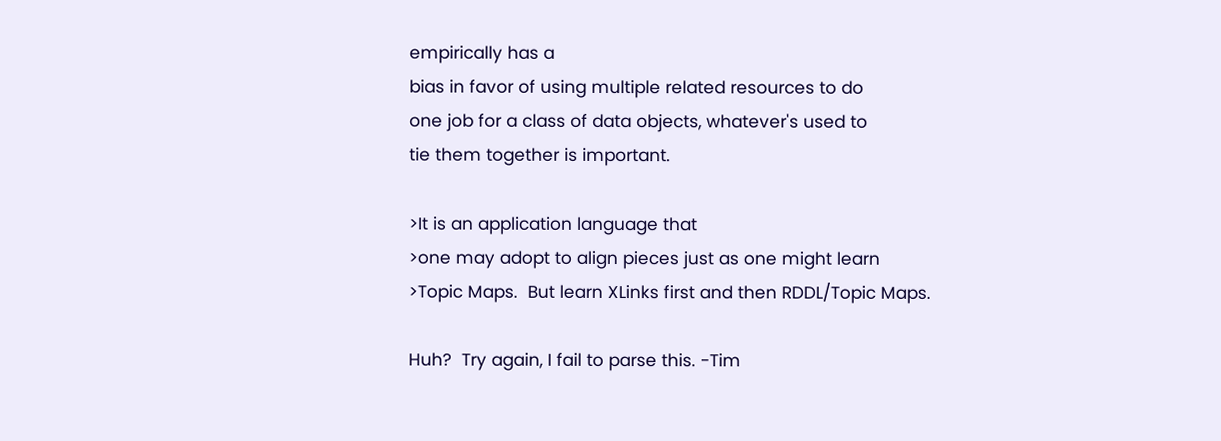empirically has a
bias in favor of using multiple related resources to do
one job for a class of data objects, whatever's used to
tie them together is important.

>It is an application language that
>one may adopt to align pieces just as one might learn
>Topic Maps.  But learn XLinks first and then RDDL/Topic Maps.

Huh?  Try again, I fail to parse this. -Tim